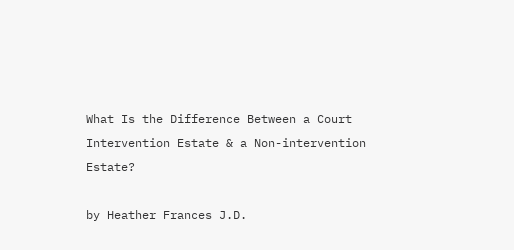What Is the Difference Between a Court Intervention Estate & a Non-intervention Estate?

by Heather Frances J.D.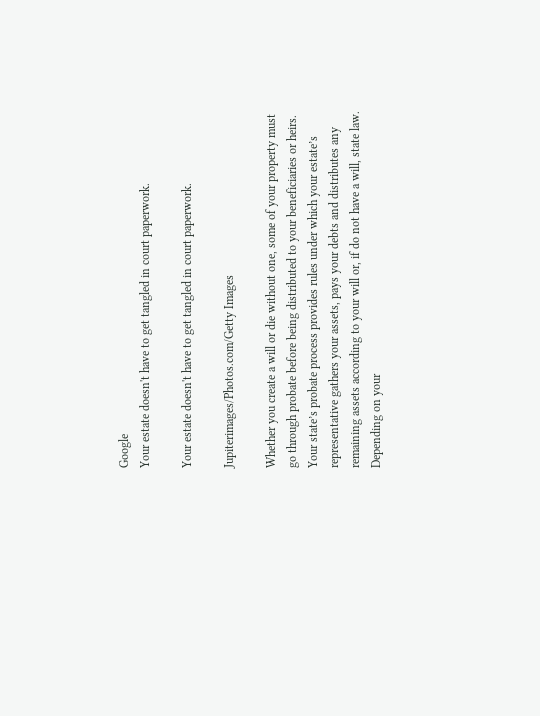Google
Your estate doesn't have to get tangled in court paperwork.

Your estate doesn't have to get tangled in court paperwork.

Jupiterimages/Photos.com/Getty Images

Whether you create a will or die without one, some of your property must go through probate before being distributed to your beneficiaries or heirs. Your state’s probate process provides rules under which your estate’s representative gathers your assets, pays your debts and distributes any remaining assets according to your will or, if do not have a will, state law. Depending on your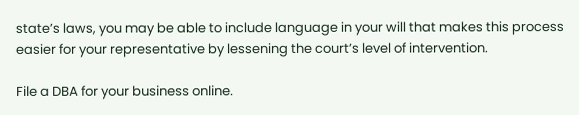state’s laws, you may be able to include language in your will that makes this process easier for your representative by lessening the court’s level of intervention.

File a DBA for your business online.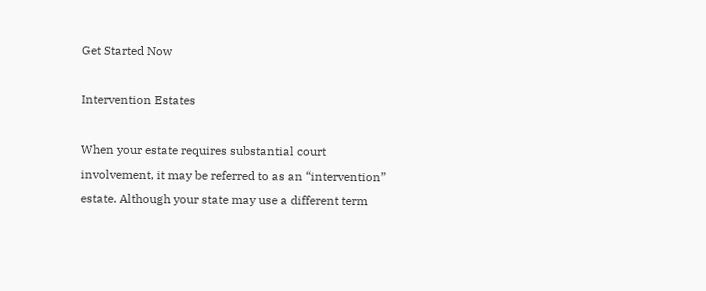Get Started Now

Intervention Estates

When your estate requires substantial court involvement, it may be referred to as an “intervention” estate. Although your state may use a different term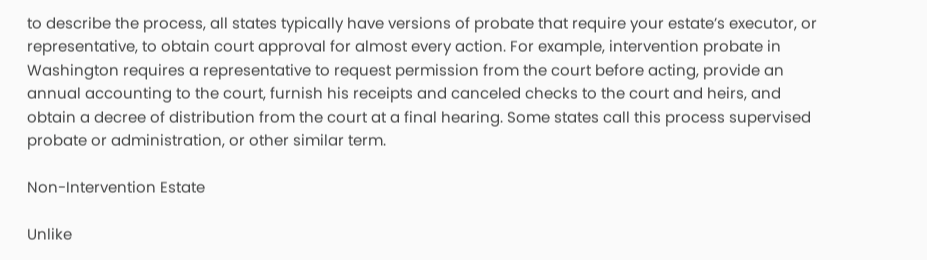to describe the process, all states typically have versions of probate that require your estate’s executor, or representative, to obtain court approval for almost every action. For example, intervention probate in Washington requires a representative to request permission from the court before acting, provide an annual accounting to the court, furnish his receipts and canceled checks to the court and heirs, and obtain a decree of distribution from the court at a final hearing. Some states call this process supervised probate or administration, or other similar term.

Non-Intervention Estate

Unlike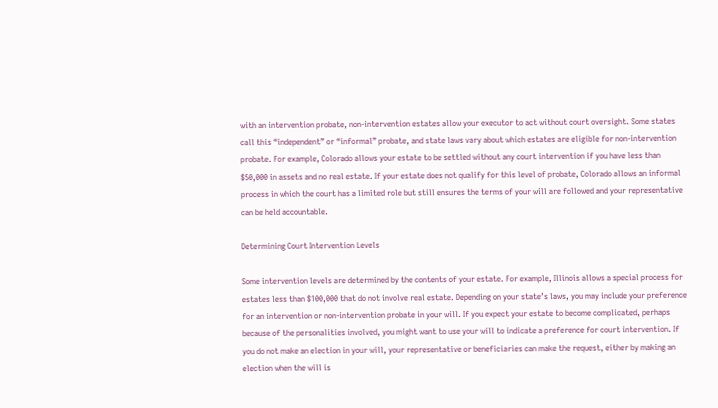with an intervention probate, non-intervention estates allow your executor to act without court oversight. Some states call this “independent” or “informal” probate, and state laws vary about which estates are eligible for non-intervention probate. For example, Colorado allows your estate to be settled without any court intervention if you have less than $50,000 in assets and no real estate. If your estate does not qualify for this level of probate, Colorado allows an informal process in which the court has a limited role but still ensures the terms of your will are followed and your representative can be held accountable.

Determining Court Intervention Levels

Some intervention levels are determined by the contents of your estate. For example, Illinois allows a special process for estates less than $100,000 that do not involve real estate. Depending on your state’s laws, you may include your preference for an intervention or non-intervention probate in your will. If you expect your estate to become complicated, perhaps because of the personalities involved, you might want to use your will to indicate a preference for court intervention. If you do not make an election in your will, your representative or beneficiaries can make the request, either by making an election when the will is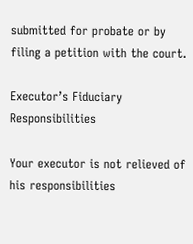submitted for probate or by filing a petition with the court.

Executor’s Fiduciary Responsibilities

Your executor is not relieved of his responsibilities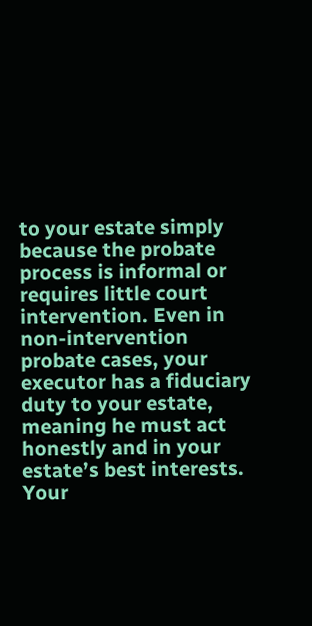to your estate simply because the probate process is informal or requires little court intervention. Even in non-intervention probate cases, your executor has a fiduciary duty to your estate, meaning he must act honestly and in your estate’s best interests. Your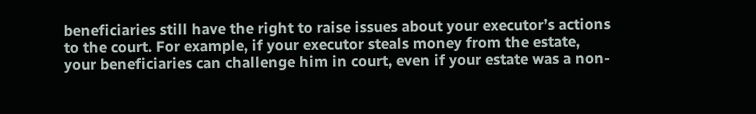beneficiaries still have the right to raise issues about your executor’s actions to the court. For example, if your executor steals money from the estate, your beneficiaries can challenge him in court, even if your estate was a non-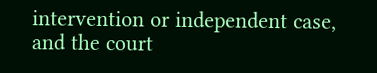intervention or independent case, and the court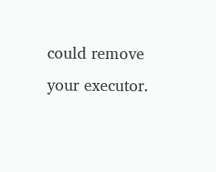could remove your executor.